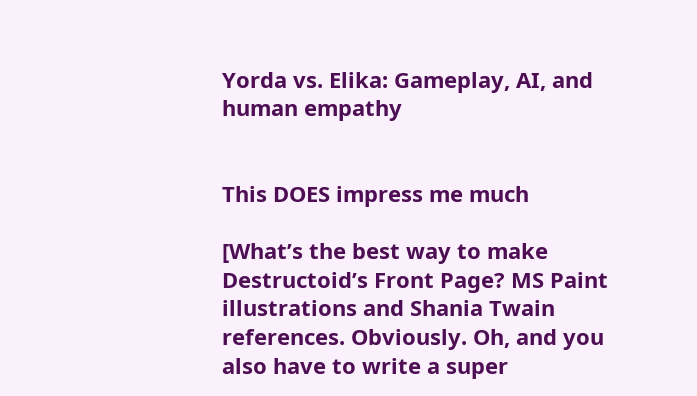Yorda vs. Elika: Gameplay, AI, and human empathy


This DOES impress me much

[What’s the best way to make Destructoid’s Front Page? MS Paint illustrations and Shania Twain references. Obviously. Oh, and you also have to write a super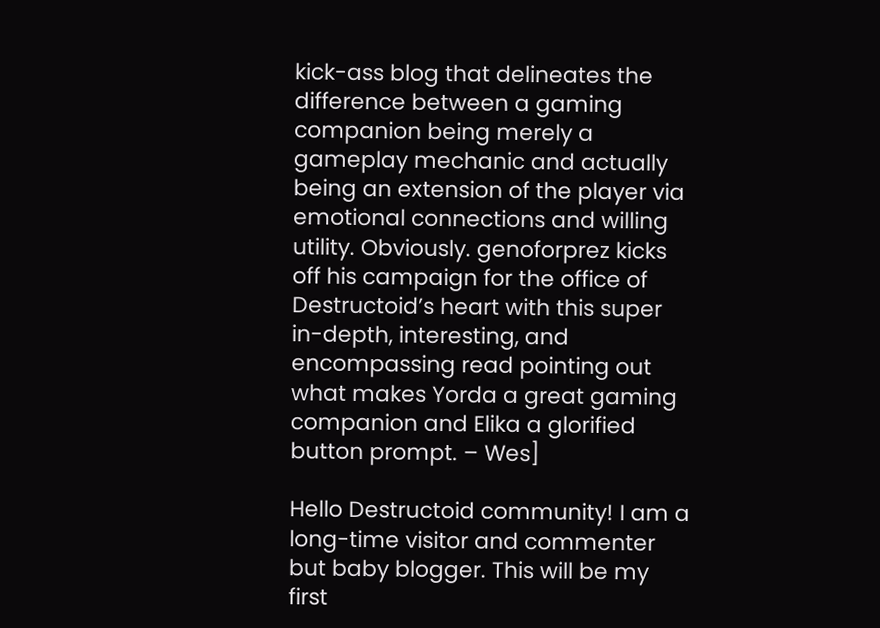kick-ass blog that delineates the difference between a gaming companion being merely a gameplay mechanic and actually being an extension of the player via emotional connections and willing utility. Obviously. genoforprez kicks off his campaign for the office of Destructoid’s heart with this super in-depth, interesting, and encompassing read pointing out what makes Yorda a great gaming companion and Elika a glorified button prompt. – Wes]

Hello Destructoid community! I am a long-time visitor and commenter but baby blogger. This will be my first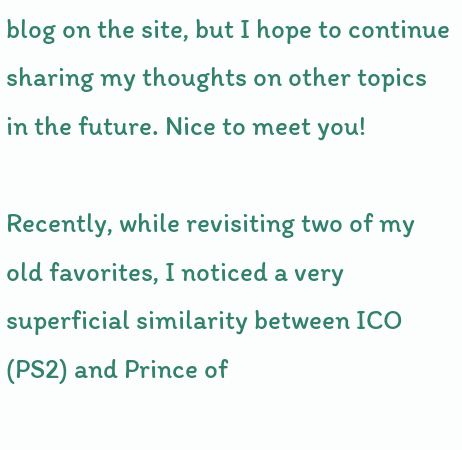blog on the site, but I hope to continue sharing my thoughts on other topics in the future. Nice to meet you!

Recently, while revisiting two of my old favorites, I noticed a very superficial similarity between ICO (PS2) and Prince of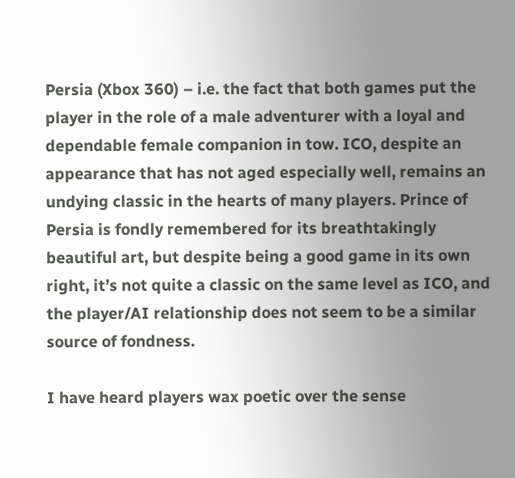Persia (Xbox 360) – i.e. the fact that both games put the player in the role of a male adventurer with a loyal and dependable female companion in tow. ICO, despite an appearance that has not aged especially well, remains an undying classic in the hearts of many players. Prince of Persia is fondly remembered for its breathtakingly beautiful art, but despite being a good game in its own right, it’s not quite a classic on the same level as ICO, and the player/AI relationship does not seem to be a similar source of fondness.

I have heard players wax poetic over the sense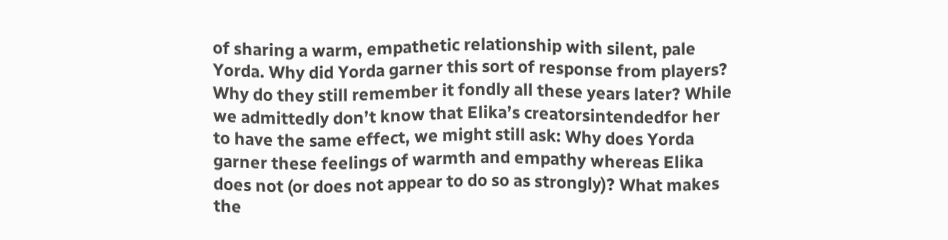of sharing a warm, empathetic relationship with silent, pale Yorda. Why did Yorda garner this sort of response from players? Why do they still remember it fondly all these years later? While we admittedly don’t know that Elika’s creatorsintendedfor her to have the same effect, we might still ask: Why does Yorda garner these feelings of warmth and empathy whereas Elika does not (or does not appear to do so as strongly)? What makes the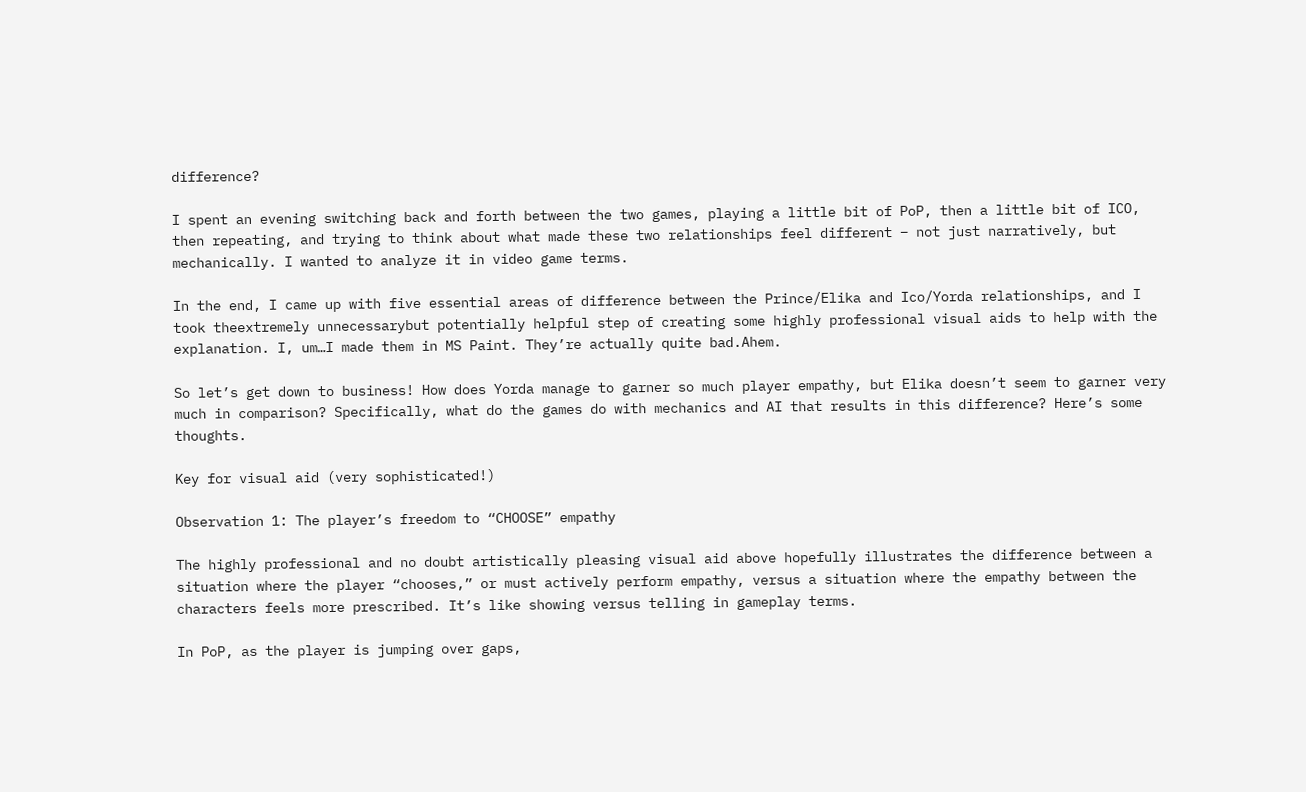difference?

I spent an evening switching back and forth between the two games, playing a little bit of PoP, then a little bit of ICO, then repeating, and trying to think about what made these two relationships feel different – not just narratively, but mechanically. I wanted to analyze it in video game terms.

In the end, I came up with five essential areas of difference between the Prince/Elika and Ico/Yorda relationships, and I took theextremely unnecessarybut potentially helpful step of creating some highly professional visual aids to help with the explanation. I, um…I made them in MS Paint. They’re actually quite bad.Ahem.

So let’s get down to business! How does Yorda manage to garner so much player empathy, but Elika doesn’t seem to garner very much in comparison? Specifically, what do the games do with mechanics and AI that results in this difference? Here’s some thoughts.

Key for visual aid (very sophisticated!)

Observation 1: The player’s freedom to “CHOOSE” empathy

The highly professional and no doubt artistically pleasing visual aid above hopefully illustrates the difference between a situation where the player “chooses,” or must actively perform empathy, versus a situation where the empathy between the characters feels more prescribed. It’s like showing versus telling in gameplay terms.

In PoP, as the player is jumping over gaps,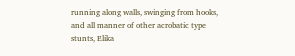running along walls, swinging from hooks, and all manner of other acrobatic type stunts, Elika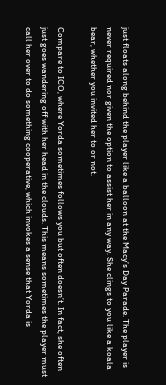just floats along behind the player like a balloon at the Macy’s Day Parade. The player is never required nor given the option to assist her in any way. She clings to you like a koala bear, whether you invited her to or not.

Compare to ICO, where Yorda sometimes follows you but often doesn’t. In fact, she often just goes wandering off with her head in the clouds. This means sometimes the player must call her over to do something cooperative, which invokes a sense that Yorda is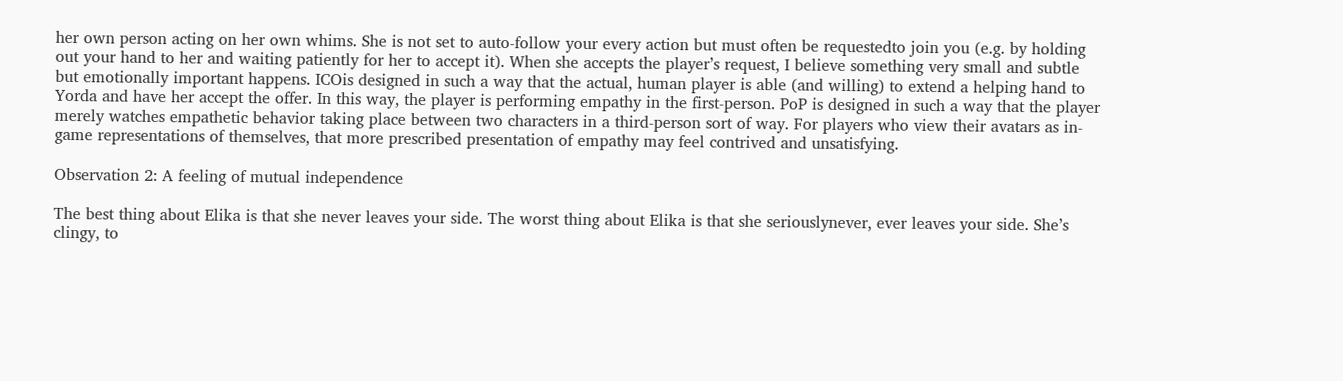her own person acting on her own whims. She is not set to auto-follow your every action but must often be requestedto join you (e.g. by holding out your hand to her and waiting patiently for her to accept it). When she accepts the player’s request, I believe something very small and subtle but emotionally important happens. ICOis designed in such a way that the actual, human player is able (and willing) to extend a helping hand to Yorda and have her accept the offer. In this way, the player is performing empathy in the first-person. PoP is designed in such a way that the player merely watches empathetic behavior taking place between two characters in a third-person sort of way. For players who view their avatars as in-game representations of themselves, that more prescribed presentation of empathy may feel contrived and unsatisfying.

Observation 2: A feeling of mutual independence

The best thing about Elika is that she never leaves your side. The worst thing about Elika is that she seriouslynever, ever leaves your side. She’s clingy, to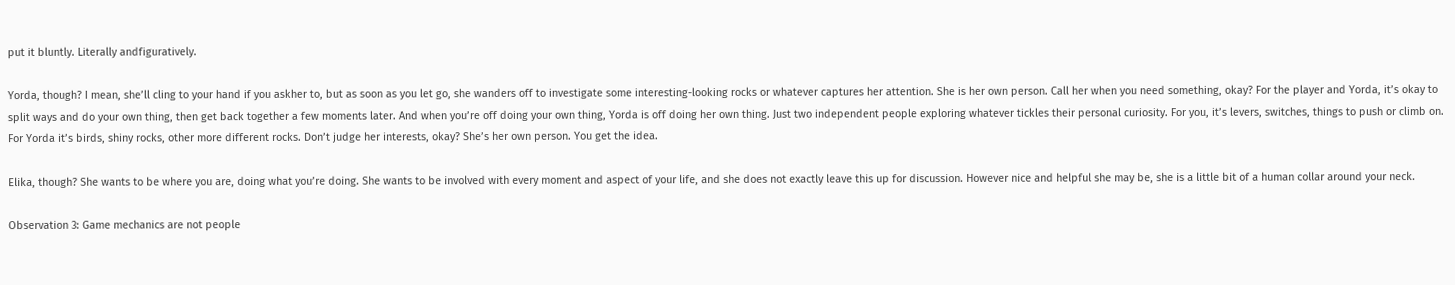put it bluntly. Literally andfiguratively.

Yorda, though? I mean, she’ll cling to your hand if you askher to, but as soon as you let go, she wanders off to investigate some interesting-looking rocks or whatever captures her attention. She is her own person. Call her when you need something, okay? For the player and Yorda, it’s okay to split ways and do your own thing, then get back together a few moments later. And when you’re off doing your own thing, Yorda is off doing her own thing. Just two independent people exploring whatever tickles their personal curiosity. For you, it’s levers, switches, things to push or climb on. For Yorda it’s birds, shiny rocks, other more different rocks. Don’t judge her interests, okay? She’s her own person. You get the idea.

Elika, though? She wants to be where you are, doing what you’re doing. She wants to be involved with every moment and aspect of your life, and she does not exactly leave this up for discussion. However nice and helpful she may be, she is a little bit of a human collar around your neck.

Observation 3: Game mechanics are not people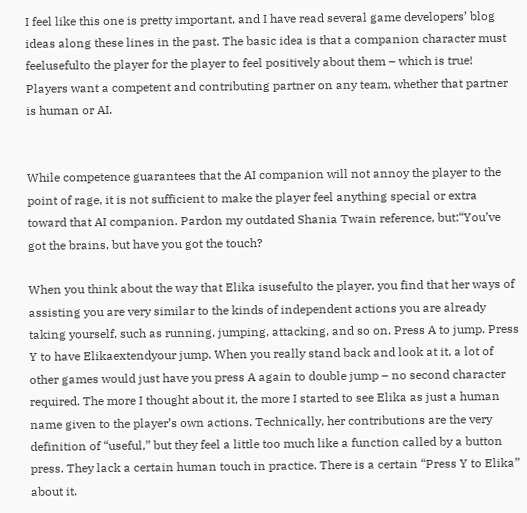I feel like this one is pretty important, and I have read several game developers’ blog ideas along these lines in the past. The basic idea is that a companion character must feelusefulto the player for the player to feel positively about them – which is true! Players want a competent and contributing partner on any team, whether that partner is human or AI.


While competence guarantees that the AI companion will not annoy the player to the point of rage, it is not sufficient to make the player feel anything special or extra toward that AI companion. Pardon my outdated Shania Twain reference, but:“You’ve got the brains, but have you got the touch?

When you think about the way that Elika isusefulto the player, you find that her ways of assisting you are very similar to the kinds of independent actions you are already taking yourself, such as running, jumping, attacking, and so on. Press A to jump. Press Y to have Elikaextendyour jump. When you really stand back and look at it, a lot of other games would just have you press A again to double jump – no second character required. The more I thought about it, the more I started to see Elika as just a human name given to the player’s own actions. Technically, her contributions are the very definition of “useful,” but they feel a little too much like a function called by a button press. They lack a certain human touch in practice. There is a certain “Press Y to Elika” about it.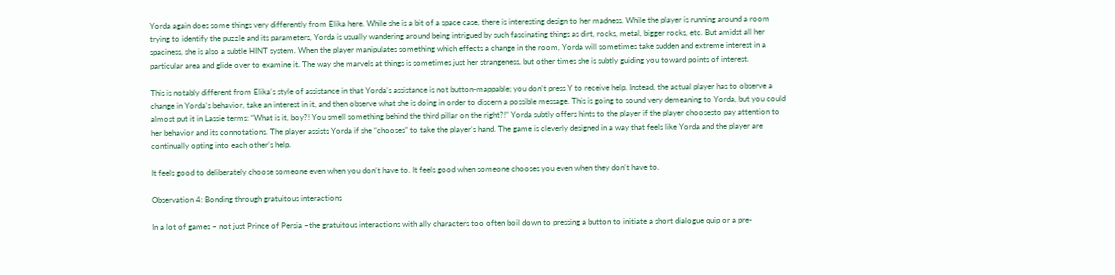Yorda again does some things very differently from Elika here. While she is a bit of a space case, there is interesting design to her madness. While the player is running around a room trying to identify the puzzle and its parameters, Yorda is usually wandering around being intrigued by such fascinating things as dirt, rocks, metal, bigger rocks, etc. But amidst all her spaciness, she is also a subtle HINT system. When the player manipulates something which effects a change in the room, Yorda will sometimes take sudden and extreme interest in a particular area and glide over to examine it. The way she marvels at things is sometimes just her strangeness, but other times she is subtly guiding you toward points of interest.

This is notably different from Elika’s style of assistance in that Yorda’s assistance is not button-mappable; you don’t press Y to receive help. Instead, the actual player has to observe a change in Yorda’s behavior, take an interest in it, and then observe what she is doing in order to discern a possible message. This is going to sound very demeaning to Yorda, but you could almost put it in Lassie terms: “What is it, boy?! You smell something behind the third pillar on the right?!” Yorda subtly offers hints to the player if the player choosesto pay attention to her behavior and its connotations. The player assists Yorda if she “chooses” to take the player’s hand. The game is cleverly designed in a way that feels like Yorda and the player are continually opting into each other’s help.

It feels good to deliberately choose someone even when you don’t have to. It feels good when someone chooses you even when they don’t have to.

Observation 4: Bonding through gratuitous interactions

In a lot of games – not just Prince of Persia –the gratuitous interactions with ally characters too often boil down to pressing a button to initiate a short dialogue quip or a pre-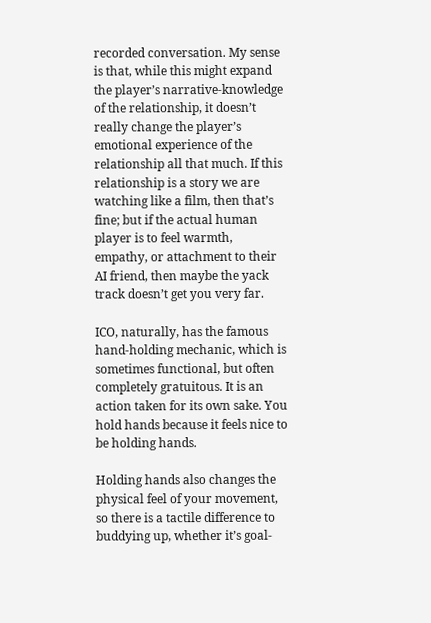recorded conversation. My sense is that, while this might expand the player’s narrative-knowledge of the relationship, it doesn’t really change the player’s emotional experience of the relationship all that much. If this relationship is a story we are watching like a film, then that’s fine; but if the actual human player is to feel warmth, empathy, or attachment to their AI friend, then maybe the yack track doesn’t get you very far.

ICO, naturally, has the famous hand-holding mechanic, which is sometimes functional, but often completely gratuitous. It is an action taken for its own sake. You hold hands because it feels nice to be holding hands.

Holding hands also changes the physical feel of your movement, so there is a tactile difference to buddying up, whether it’s goal-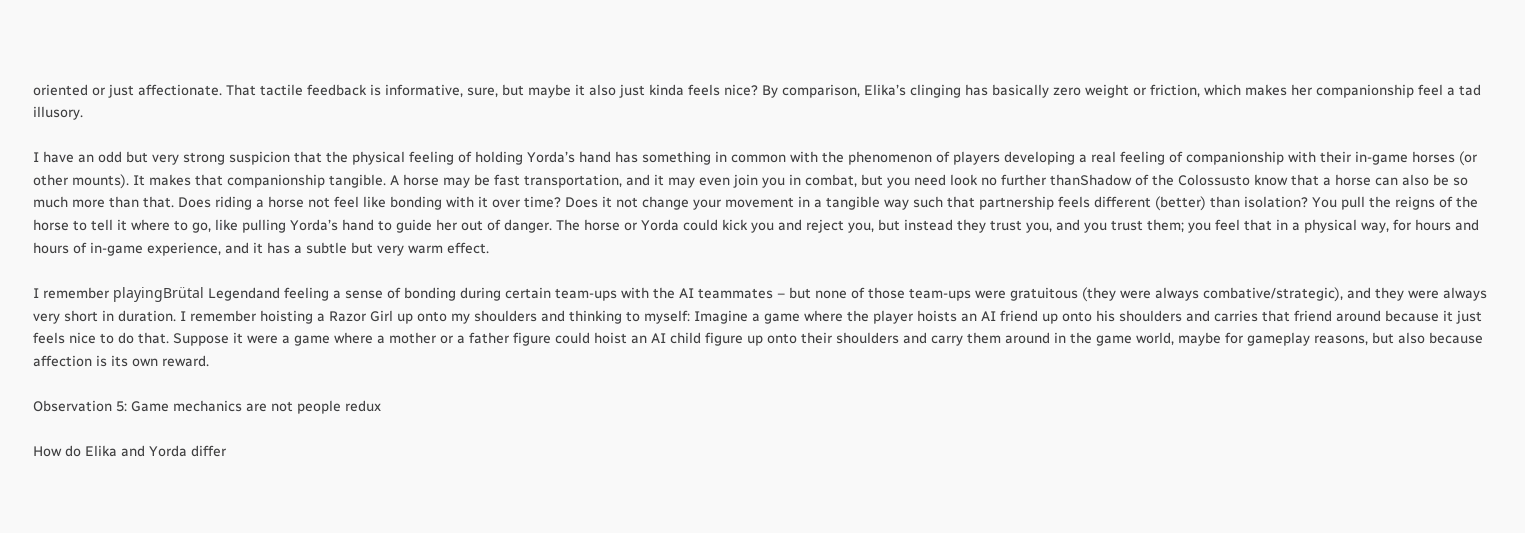oriented or just affectionate. That tactile feedback is informative, sure, but maybe it also just kinda feels nice? By comparison, Elika’s clinging has basically zero weight or friction, which makes her companionship feel a tad illusory.

I have an odd but very strong suspicion that the physical feeling of holding Yorda’s hand has something in common with the phenomenon of players developing a real feeling of companionship with their in-game horses (or other mounts). It makes that companionship tangible. A horse may be fast transportation, and it may even join you in combat, but you need look no further thanShadow of the Colossusto know that a horse can also be so much more than that. Does riding a horse not feel like bonding with it over time? Does it not change your movement in a tangible way such that partnership feels different (better) than isolation? You pull the reigns of the horse to tell it where to go, like pulling Yorda’s hand to guide her out of danger. The horse or Yorda could kick you and reject you, but instead they trust you, and you trust them; you feel that in a physical way, for hours and hours of in-game experience, and it has a subtle but very warm effect.

I remember playingBrütal Legendand feeling a sense of bonding during certain team-ups with the AI teammates – but none of those team-ups were gratuitous (they were always combative/strategic), and they were always very short in duration. I remember hoisting a Razor Girl up onto my shoulders and thinking to myself: Imagine a game where the player hoists an AI friend up onto his shoulders and carries that friend around because it just feels nice to do that. Suppose it were a game where a mother or a father figure could hoist an AI child figure up onto their shoulders and carry them around in the game world, maybe for gameplay reasons, but also because affection is its own reward.

Observation 5: Game mechanics are not people redux

How do Elika and Yorda differ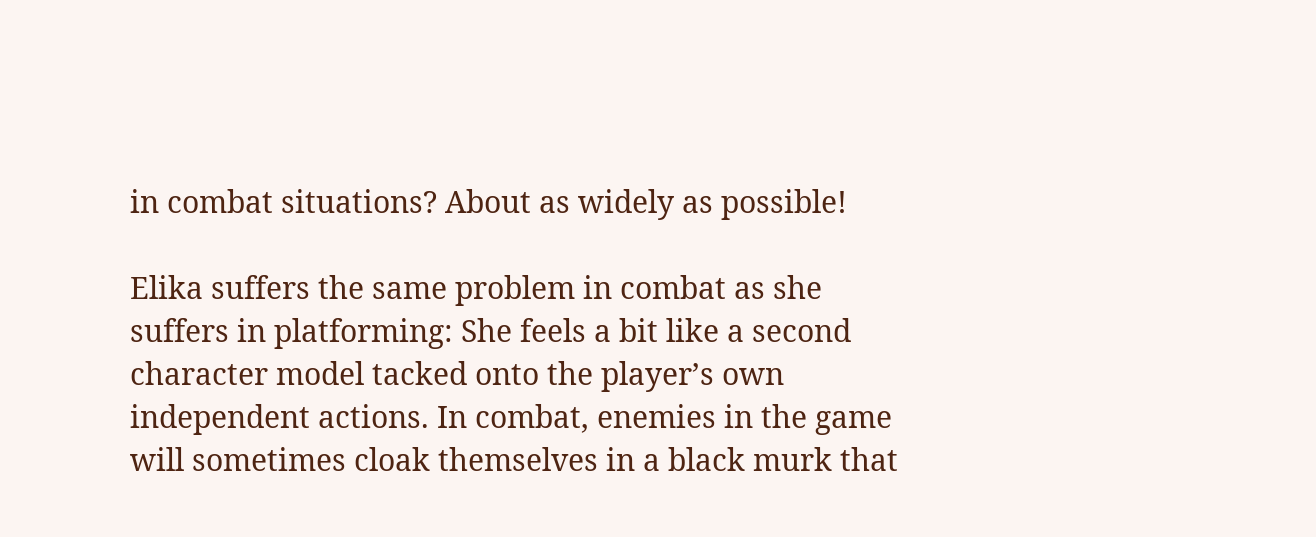in combat situations? About as widely as possible!

Elika suffers the same problem in combat as she suffers in platforming: She feels a bit like a second character model tacked onto the player’s own independent actions. In combat, enemies in the game will sometimes cloak themselves in a black murk that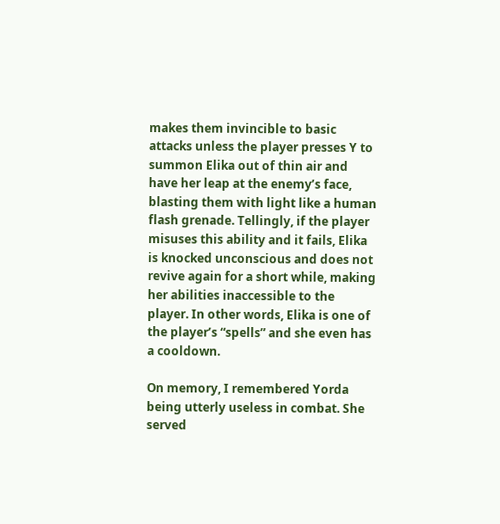makes them invincible to basic attacks unless the player presses Y to summon Elika out of thin air and have her leap at the enemy’s face, blasting them with light like a human flash grenade. Tellingly, if the player misuses this ability and it fails, Elika is knocked unconscious and does not revive again for a short while, making her abilities inaccessible to the player. In other words, Elika is one of the player’s “spells” and she even has a cooldown.

On memory, I remembered Yorda being utterly useless in combat. She served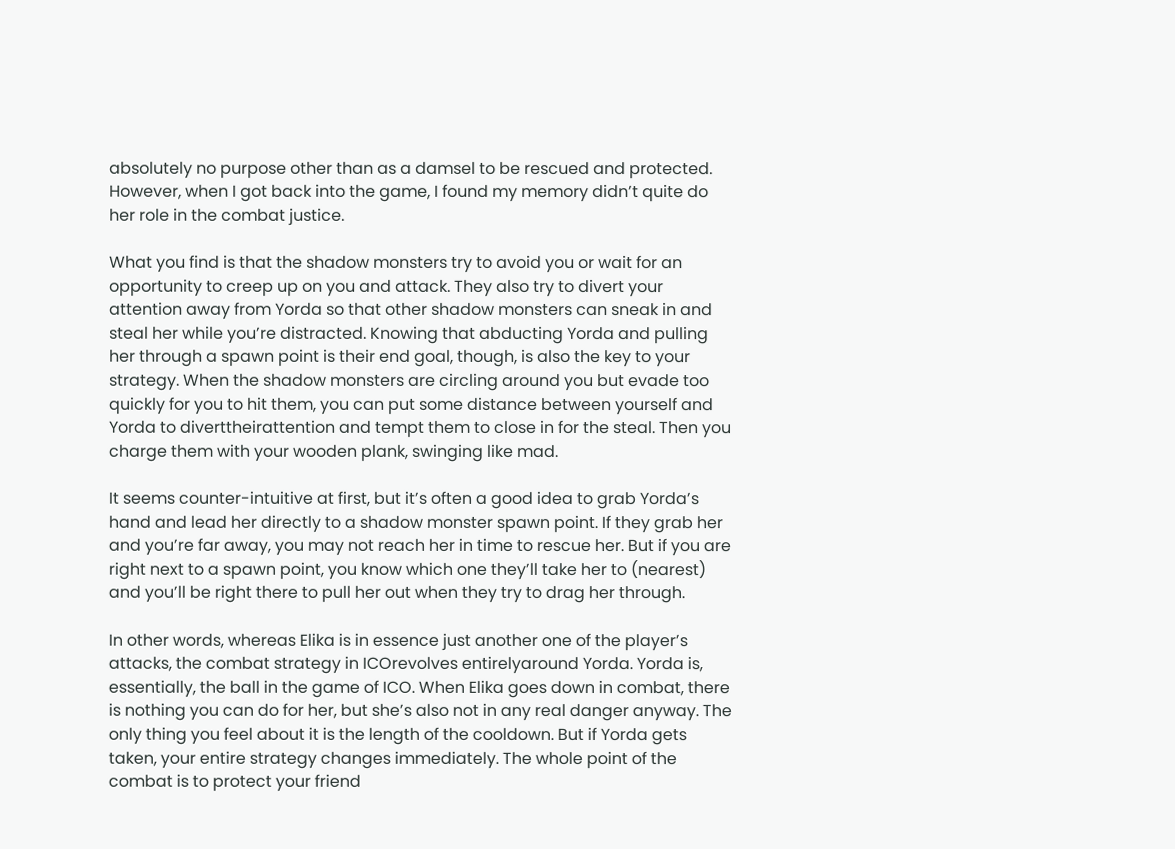absolutely no purpose other than as a damsel to be rescued and protected. However, when I got back into the game, I found my memory didn’t quite do her role in the combat justice.

What you find is that the shadow monsters try to avoid you or wait for an opportunity to creep up on you and attack. They also try to divert your attention away from Yorda so that other shadow monsters can sneak in and steal her while you’re distracted. Knowing that abducting Yorda and pulling her through a spawn point is their end goal, though, is also the key to your strategy. When the shadow monsters are circling around you but evade too quickly for you to hit them, you can put some distance between yourself and Yorda to diverttheirattention and tempt them to close in for the steal. Then you charge them with your wooden plank, swinging like mad.

It seems counter-intuitive at first, but it’s often a good idea to grab Yorda’s hand and lead her directly to a shadow monster spawn point. If they grab her and you’re far away, you may not reach her in time to rescue her. But if you are right next to a spawn point, you know which one they’ll take her to (nearest) and you’ll be right there to pull her out when they try to drag her through.

In other words, whereas Elika is in essence just another one of the player’s attacks, the combat strategy in ICOrevolves entirelyaround Yorda. Yorda is, essentially, the ball in the game of ICO. When Elika goes down in combat, there is nothing you can do for her, but she’s also not in any real danger anyway. The only thing you feel about it is the length of the cooldown. But if Yorda gets taken, your entire strategy changes immediately. The whole point of the combat is to protect your friend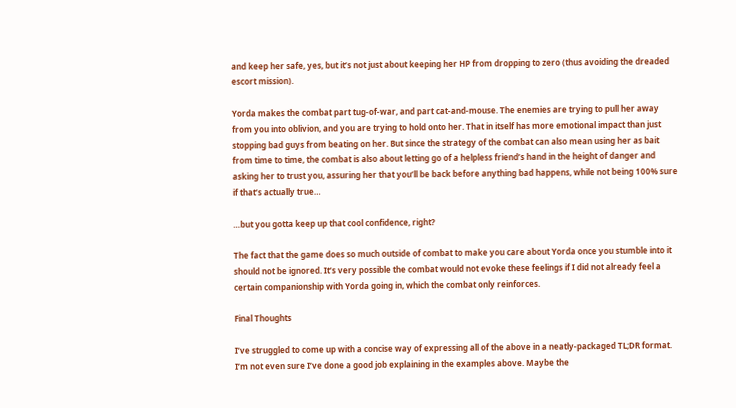and keep her safe, yes, but it’s not just about keeping her HP from dropping to zero (thus avoiding the dreaded escort mission).

Yorda makes the combat part tug-of-war, and part cat-and-mouse. The enemies are trying to pull her away from you into oblivion, and you are trying to hold onto her. That in itself has more emotional impact than just stopping bad guys from beating on her. But since the strategy of the combat can also mean using her as bait from time to time, the combat is also about letting go of a helpless friend’s hand in the height of danger and asking her to trust you, assuring her that you’ll be back before anything bad happens, while not being 100% sure if that’s actually true…

…but you gotta keep up that cool confidence, right?

The fact that the game does so much outside of combat to make you care about Yorda once you stumble into it should not be ignored. It’s very possible the combat would not evoke these feelings if I did not already feel a certain companionship with Yorda going in, which the combat only reinforces.

Final Thoughts

I’ve struggled to come up with a concise way of expressing all of the above in a neatly-packaged TL;DR format. I’m not even sure I’ve done a good job explaining in the examples above. Maybe the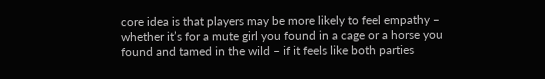core idea is that players may be more likely to feel empathy – whether it’s for a mute girl you found in a cage or a horse you found and tamed in the wild – if it feels like both parties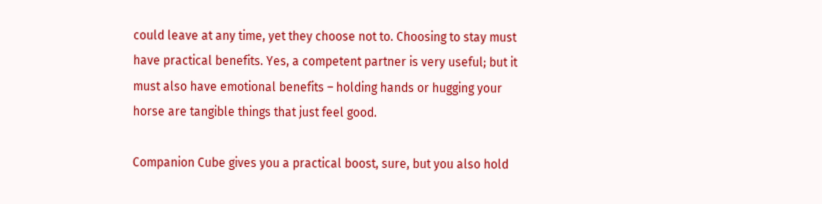could leave at any time, yet they choose not to. Choosing to stay must have practical benefits. Yes, a competent partner is very useful; but it must also have emotional benefits – holding hands or hugging your horse are tangible things that just feel good.

Companion Cube gives you a practical boost, sure, but you also hold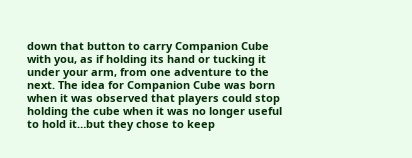down that button to carry Companion Cube with you, as if holding its hand or tucking it under your arm, from one adventure to the next. The idea for Companion Cube was born when it was observed that players could stop holding the cube when it was no longer useful to hold it…but they chose to keep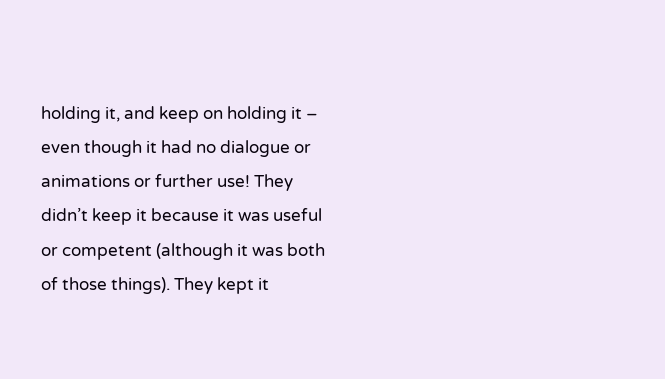holding it, and keep on holding it – even though it had no dialogue or animations or further use! They didn’t keep it because it was useful or competent (although it was both of those things). They kept it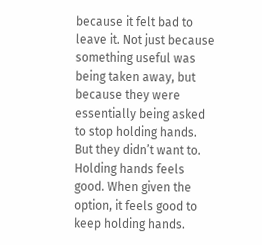because it felt bad to leave it. Not just because something useful was being taken away, but because they were essentially being asked to stop holding hands. But they didn’t want to. Holding hands feels good. When given the option, it feels good to keep holding hands.